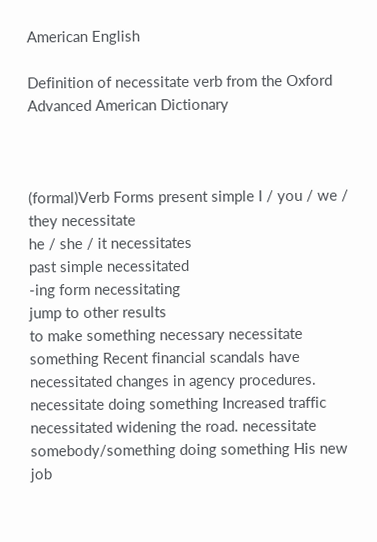American English

Definition of necessitate verb from the Oxford Advanced American Dictionary



(formal)Verb Forms present simple I / you / we / they necessitate
he / she / it necessitates
past simple necessitated
-ing form necessitating
jump to other results
to make something necessary necessitate something Recent financial scandals have necessitated changes in agency procedures. necessitate doing something Increased traffic necessitated widening the road. necessitate somebody/something doing something His new job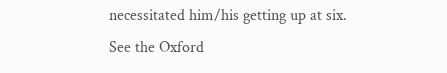necessitated him/his getting up at six.
See the Oxford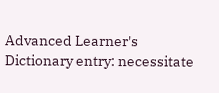Advanced Learner's Dictionary entry: necessitate